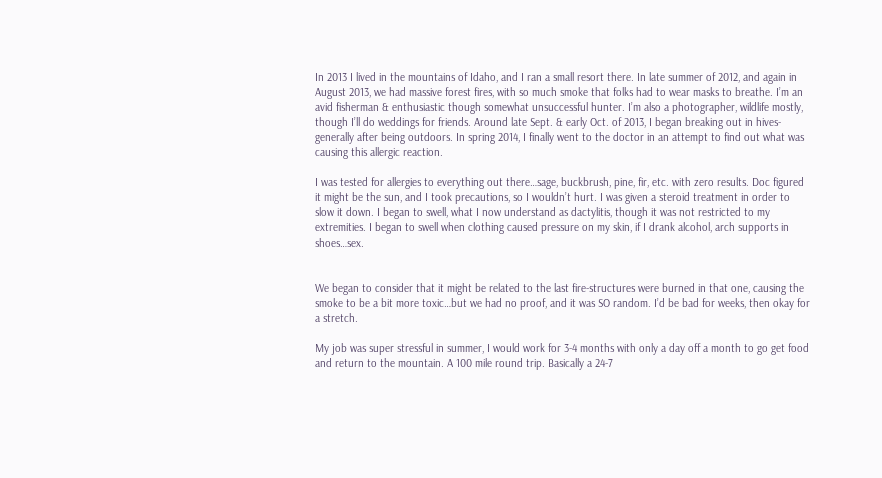In 2013 I lived in the mountains of Idaho, and I ran a small resort there. In late summer of 2012, and again in August 2013, we had massive forest fires, with so much smoke that folks had to wear masks to breathe. I’m an avid fisherman & enthusiastic though somewhat unsuccessful hunter. I’m also a photographer, wildlife mostly, though I’ll do weddings for friends. Around late Sept. & early Oct. of 2013, I began breaking out in hives-generally after being outdoors. In spring 2014, I finally went to the doctor in an attempt to find out what was causing this allergic reaction.

I was tested for allergies to everything out there…sage, buckbrush, pine, fir, etc. with zero results. Doc figured it might be the sun, and I took precautions, so I wouldn’t hurt. I was given a steroid treatment in order to slow it down. I began to swell, what I now understand as dactylitis, though it was not restricted to my extremities. I began to swell when clothing caused pressure on my skin, if I drank alcohol, arch supports in shoes…sex.


We began to consider that it might be related to the last fire-structures were burned in that one, causing the smoke to be a bit more toxic…but we had no proof, and it was SO random. I’d be bad for weeks, then okay for a stretch.

My job was super stressful in summer, I would work for 3-4 months with only a day off a month to go get food and return to the mountain. A 100 mile round trip. Basically a 24-7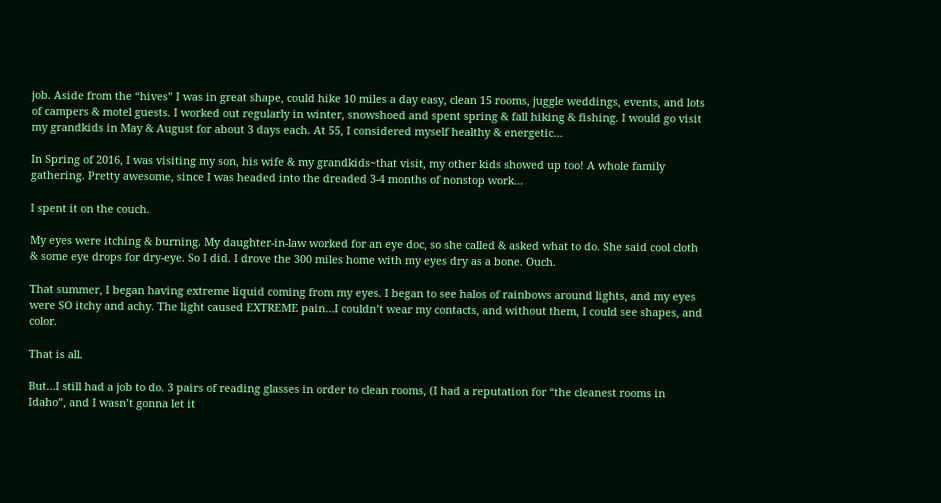job. Aside from the “hives” I was in great shape, could hike 10 miles a day easy, clean 15 rooms, juggle weddings, events, and lots of campers & motel guests. I worked out regularly in winter, snowshoed and spent spring & fall hiking & fishing. I would go visit my grandkids in May & August for about 3 days each. At 55, I considered myself healthy & energetic…

In Spring of 2016, I was visiting my son, his wife & my grandkids~that visit, my other kids showed up too! A whole family gathering. Pretty awesome, since I was headed into the dreaded 3-4 months of nonstop work…

I spent it on the couch.

My eyes were itching & burning. My daughter-in-law worked for an eye doc, so she called & asked what to do. She said cool cloth & some eye drops for dry-eye. So I did. I drove the 300 miles home with my eyes dry as a bone. Ouch.

That summer, I began having extreme liquid coming from my eyes. I began to see halos of rainbows around lights, and my eyes were SO itchy and achy. The light caused EXTREME pain…I couldn’t wear my contacts, and without them, I could see shapes, and color.

That is all.

But…I still had a job to do. 3 pairs of reading glasses in order to clean rooms, (I had a reputation for “the cleanest rooms in Idaho”, and I wasn’t gonna let it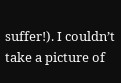suffer!). I couldn’t take a picture of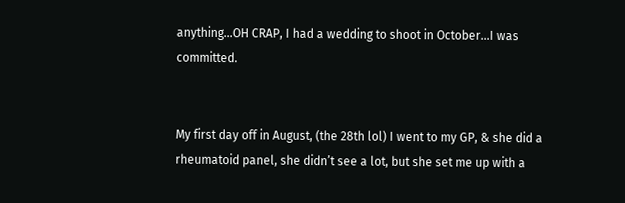anything…OH CRAP, I had a wedding to shoot in October…I was committed.


My first day off in August, (the 28th lol) I went to my GP, & she did a rheumatoid panel, she didn’t see a lot, but she set me up with a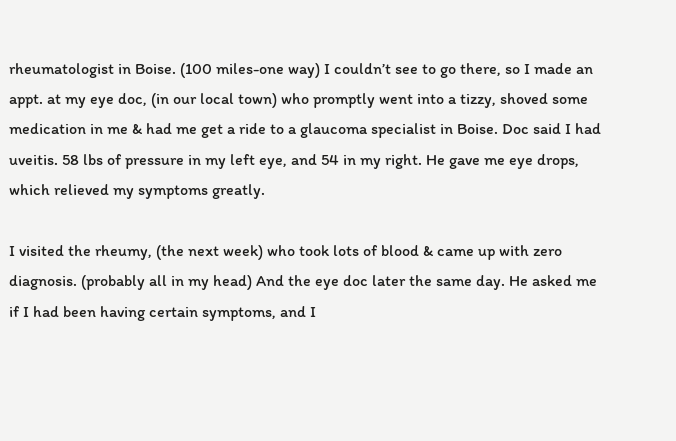rheumatologist in Boise. (100 miles-one way) I couldn’t see to go there, so I made an appt. at my eye doc, (in our local town) who promptly went into a tizzy, shoved some medication in me & had me get a ride to a glaucoma specialist in Boise. Doc said I had uveitis. 58 lbs of pressure in my left eye, and 54 in my right. He gave me eye drops, which relieved my symptoms greatly.

I visited the rheumy, (the next week) who took lots of blood & came up with zero diagnosis. (probably all in my head) And the eye doc later the same day. He asked me if I had been having certain symptoms, and I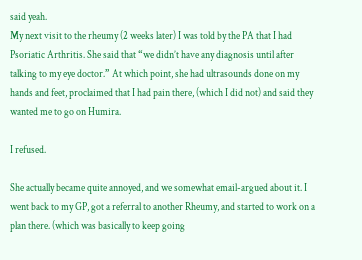said yeah.
My next visit to the rheumy (2 weeks later) I was told by the PA that I had Psoriatic Arthritis. She said that “we didn’t have any diagnosis until after talking to my eye doctor.” At which point, she had ultrasounds done on my hands and feet, proclaimed that I had pain there, (which I did not) and said they wanted me to go on Humira.

I refused.

She actually became quite annoyed, and we somewhat email-argued about it. I went back to my GP, got a referral to another Rheumy, and started to work on a plan there. (which was basically to keep going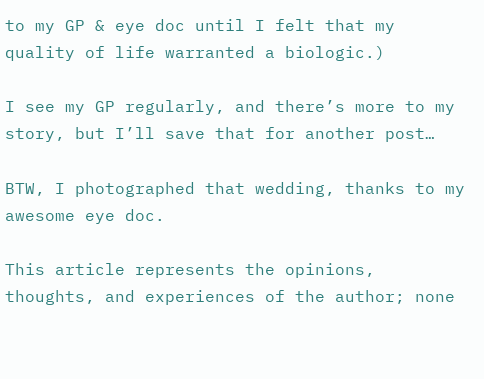to my GP & eye doc until I felt that my quality of life warranted a biologic.)

I see my GP regularly, and there’s more to my story, but I’ll save that for another post…

BTW, I photographed that wedding, thanks to my awesome eye doc.

This article represents the opinions, thoughts, and experiences of the author; none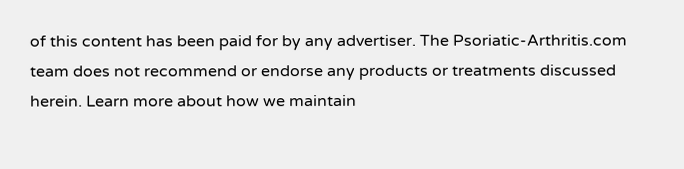of this content has been paid for by any advertiser. The Psoriatic-Arthritis.com team does not recommend or endorse any products or treatments discussed herein. Learn more about how we maintain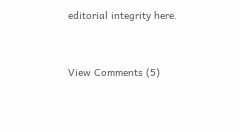editorial integrity here.


View Comments (5)